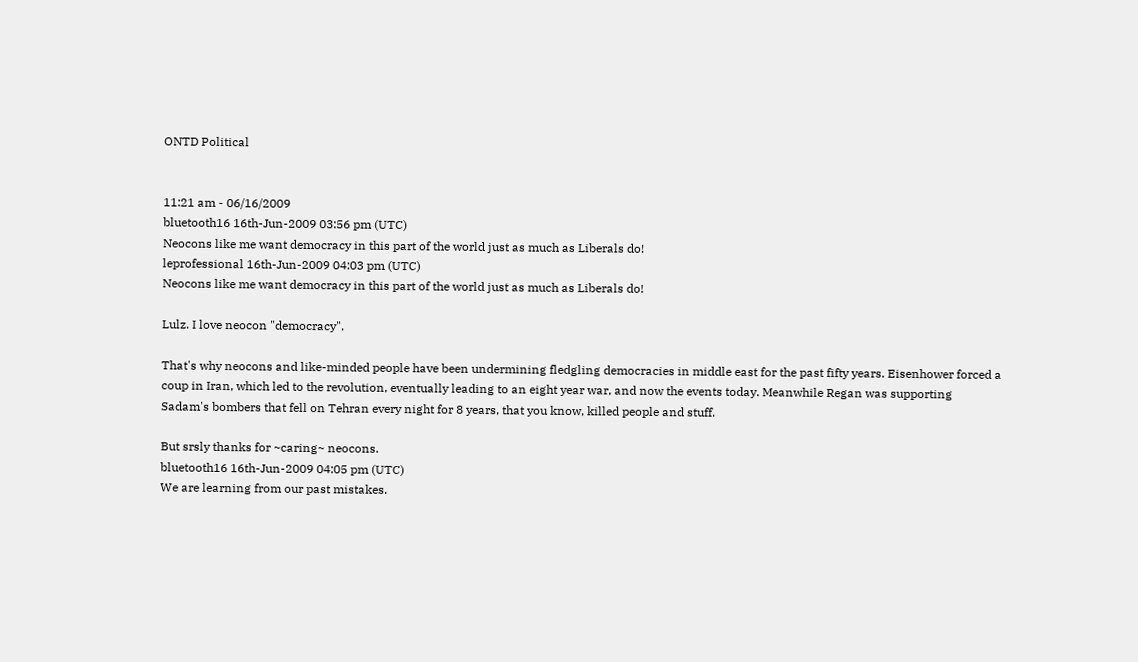ONTD Political


11:21 am - 06/16/2009
bluetooth16 16th-Jun-2009 03:56 pm (UTC)
Neocons like me want democracy in this part of the world just as much as Liberals do!
leprofessional 16th-Jun-2009 04:03 pm (UTC)
Neocons like me want democracy in this part of the world just as much as Liberals do!

Lulz. I love neocon "democracy".

That's why neocons and like-minded people have been undermining fledgling democracies in middle east for the past fifty years. Eisenhower forced a coup in Iran, which led to the revolution, eventually leading to an eight year war, and now the events today. Meanwhile Regan was supporting Sadam's bombers that fell on Tehran every night for 8 years, that you know, killed people and stuff.

But srsly thanks for ~caring~ neocons.
bluetooth16 16th-Jun-2009 04:05 pm (UTC)
We are learning from our past mistakes.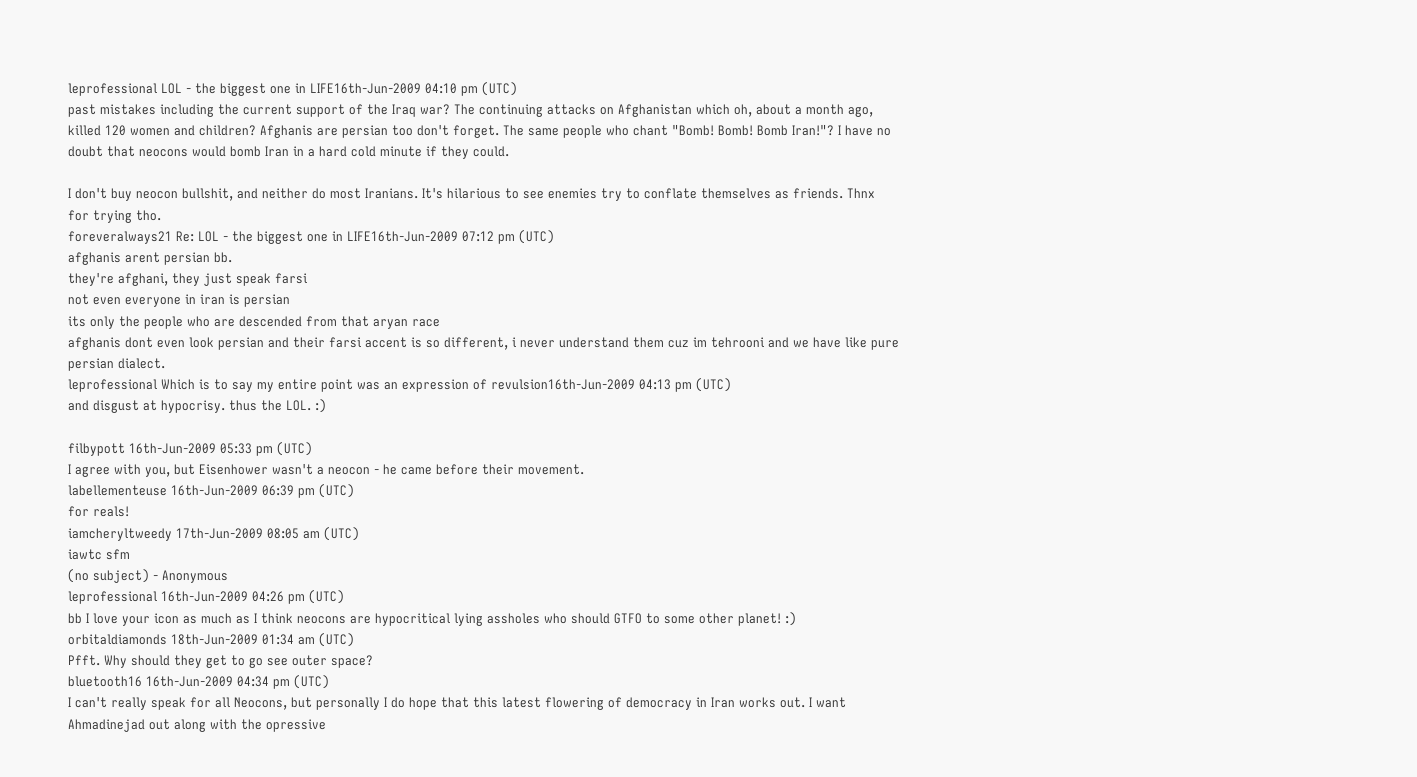leprofessional LOL - the biggest one in LIFE16th-Jun-2009 04:10 pm (UTC)
past mistakes including the current support of the Iraq war? The continuing attacks on Afghanistan which oh, about a month ago, killed 120 women and children? Afghanis are persian too don't forget. The same people who chant "Bomb! Bomb! Bomb Iran!"? I have no doubt that neocons would bomb Iran in a hard cold minute if they could.

I don't buy neocon bullshit, and neither do most Iranians. It's hilarious to see enemies try to conflate themselves as friends. Thnx for trying tho.
foreveralways21 Re: LOL - the biggest one in LIFE16th-Jun-2009 07:12 pm (UTC)
afghanis arent persian bb.
they're afghani, they just speak farsi
not even everyone in iran is persian
its only the people who are descended from that aryan race
afghanis dont even look persian and their farsi accent is so different, i never understand them cuz im tehrooni and we have like pure persian dialect.
leprofessional Which is to say my entire point was an expression of revulsion16th-Jun-2009 04:13 pm (UTC)
and disgust at hypocrisy. thus the LOL. :)

filbypott 16th-Jun-2009 05:33 pm (UTC)
I agree with you, but Eisenhower wasn't a neocon - he came before their movement.
labellementeuse 16th-Jun-2009 06:39 pm (UTC)
for reals!
iamcheryltweedy 17th-Jun-2009 08:05 am (UTC)
iawtc sfm
(no subject) - Anonymous
leprofessional 16th-Jun-2009 04:26 pm (UTC)
bb I love your icon as much as I think neocons are hypocritical lying assholes who should GTFO to some other planet! :)
orbitaldiamonds 18th-Jun-2009 01:34 am (UTC)
Pfft. Why should they get to go see outer space?
bluetooth16 16th-Jun-2009 04:34 pm (UTC)
I can't really speak for all Neocons, but personally I do hope that this latest flowering of democracy in Iran works out. I want Ahmadinejad out along with the opressive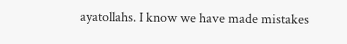ayatollahs. I know we have made mistakes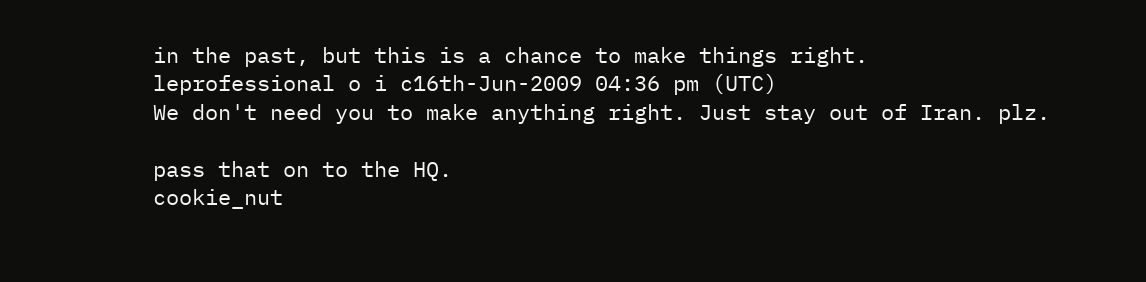in the past, but this is a chance to make things right.
leprofessional o i c16th-Jun-2009 04:36 pm (UTC)
We don't need you to make anything right. Just stay out of Iran. plz.

pass that on to the HQ.
cookie_nut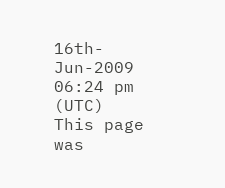16th-Jun-2009 06:24 pm (UTC)
This page was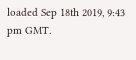loaded Sep 18th 2019, 9:43 pm GMT.